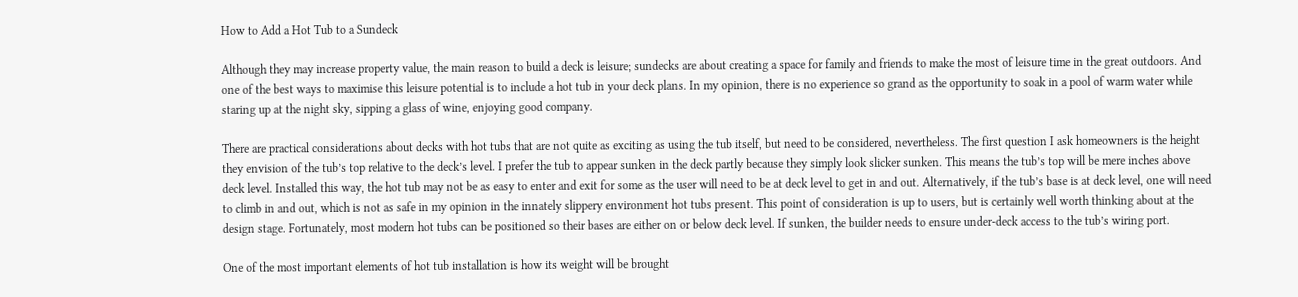How to Add a Hot Tub to a Sundeck

Although they may increase property value, the main reason to build a deck is leisure; sundecks are about creating a space for family and friends to make the most of leisure time in the great outdoors. And one of the best ways to maximise this leisure potential is to include a hot tub in your deck plans. In my opinion, there is no experience so grand as the opportunity to soak in a pool of warm water while staring up at the night sky, sipping a glass of wine, enjoying good company.

There are practical considerations about decks with hot tubs that are not quite as exciting as using the tub itself, but need to be considered, nevertheless. The first question I ask homeowners is the height they envision of the tub’s top relative to the deck’s level. I prefer the tub to appear sunken in the deck partly because they simply look slicker sunken. This means the tub’s top will be mere inches above deck level. Installed this way, the hot tub may not be as easy to enter and exit for some as the user will need to be at deck level to get in and out. Alternatively, if the tub’s base is at deck level, one will need to climb in and out, which is not as safe in my opinion in the innately slippery environment hot tubs present. This point of consideration is up to users, but is certainly well worth thinking about at the design stage. Fortunately, most modern hot tubs can be positioned so their bases are either on or below deck level. If sunken, the builder needs to ensure under-deck access to the tub’s wiring port.

One of the most important elements of hot tub installation is how its weight will be brought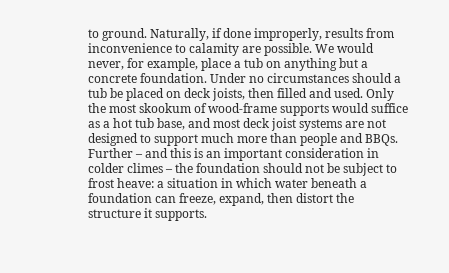to ground. Naturally, if done improperly, results from inconvenience to calamity are possible. We would never, for example, place a tub on anything but a concrete foundation. Under no circumstances should a tub be placed on deck joists, then filled and used. Only the most skookum of wood-frame supports would suffice as a hot tub base, and most deck joist systems are not designed to support much more than people and BBQs. Further – and this is an important consideration in colder climes – the foundation should not be subject to frost heave: a situation in which water beneath a foundation can freeze, expand, then distort the structure it supports.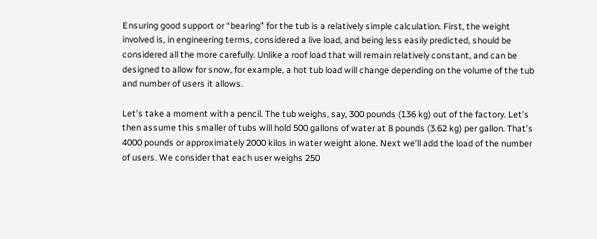Ensuring good support or “bearing” for the tub is a relatively simple calculation. First, the weight involved is, in engineering terms, considered a live load, and being less easily predicted, should be considered all the more carefully. Unlike a roof load that will remain relatively constant, and can be designed to allow for snow, for example, a hot tub load will change depending on the volume of the tub and number of users it allows.

Let’s take a moment with a pencil. The tub weighs, say, 300 pounds (136 kg) out of the factory. Let’s then assume this smaller of tubs will hold 500 gallons of water at 8 pounds (3.62 kg) per gallon. That’s 4000 pounds or approximately 2000 kilos in water weight alone. Next we’ll add the load of the number of users. We consider that each user weighs 250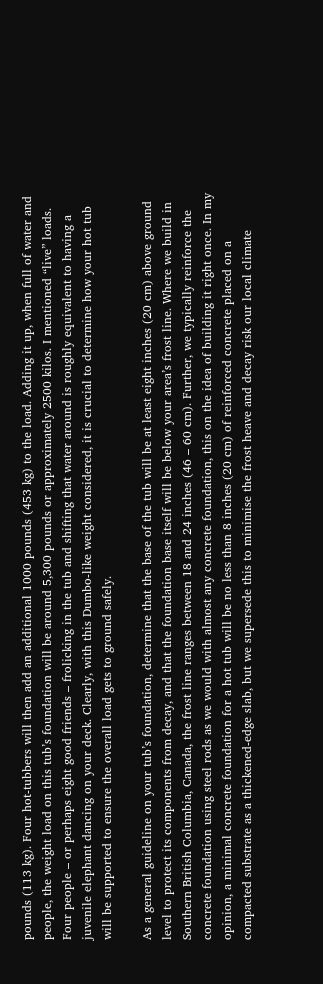pounds (113 kg). Four hot-tubbers will then add an additional 1000 pounds (453 kg) to the load. Adding it up, when full of water and people, the weight load on this tub’s foundation will be around 5,300 pounds or approximately 2500 kilos. I mentioned “live” loads. Four people – or perhaps eight good friends – frolicking in the tub and shifting that water around is roughly equivalent to having a juvenile elephant dancing on your deck. Clearly, with this Dumbo-like weight considered, it is crucial to determine how your hot tub will be supported to ensure the overall load gets to ground safely.

As a general guideline on your tub’s foundation, determine that the base of the tub will be at least eight inches (20 cm) above ground level to protect its components from decay, and that the foundation base itself will be below your area’s frost line. Where we build in Southern British Columbia, Canada, the frost line ranges between 18 and 24 inches (46 – 60 cm). Further, we typically reinforce the concrete foundation using steel rods as we would with almost any concrete foundation, this on the idea of building it right once. In my opinion, a minimal concrete foundation for a hot tub will be no less than 8 inches (20 cm) of reinforced concrete placed on a compacted substrate as a thickened-edge slab, but we supersede this to minimise the frost heave and decay risk our local climate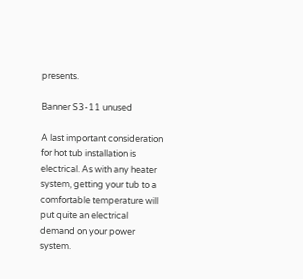presents.

Banner S3-11 unused

A last important consideration for hot tub installation is electrical. As with any heater system, getting your tub to a comfortable temperature will put quite an electrical demand on your power system.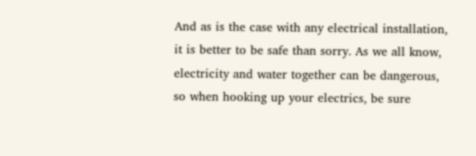And as is the case with any electrical installation, it is better to be safe than sorry. As we all know, electricity and water together can be dangerous, so when hooking up your electrics, be sure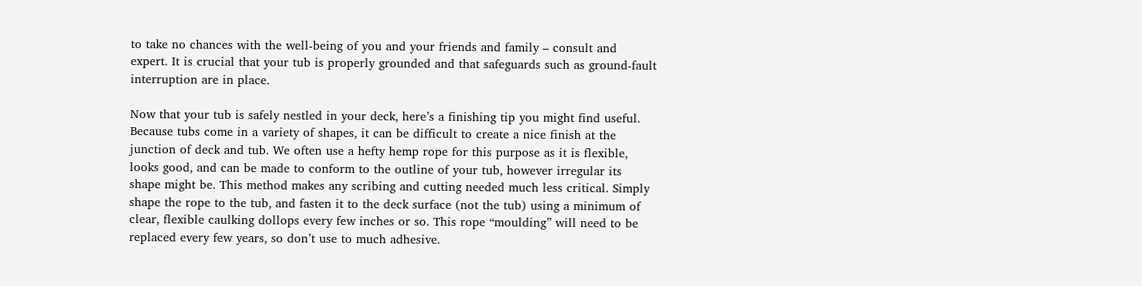to take no chances with the well-being of you and your friends and family – consult and expert. It is crucial that your tub is properly grounded and that safeguards such as ground-fault interruption are in place.

Now that your tub is safely nestled in your deck, here’s a finishing tip you might find useful. Because tubs come in a variety of shapes, it can be difficult to create a nice finish at the junction of deck and tub. We often use a hefty hemp rope for this purpose as it is flexible, looks good, and can be made to conform to the outline of your tub, however irregular its shape might be. This method makes any scribing and cutting needed much less critical. Simply shape the rope to the tub, and fasten it to the deck surface (not the tub) using a minimum of clear, flexible caulking dollops every few inches or so. This rope “moulding” will need to be replaced every few years, so don’t use to much adhesive.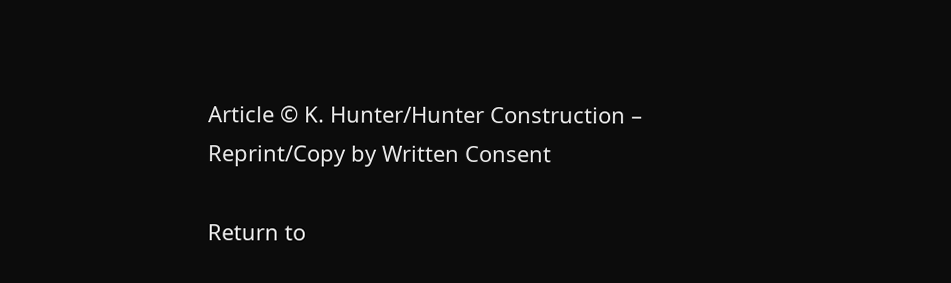Article © K. Hunter/Hunter Construction – Reprint/Copy by Written Consent

Return to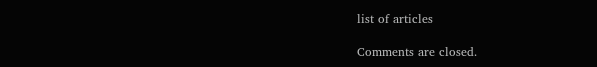list of articles

Comments are closed.